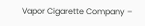Vapor Cigarette Company –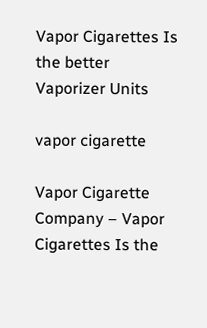Vapor Cigarettes Is the better Vaporizer Units

vapor cigarette

Vapor Cigarette Company – Vapor Cigarettes Is the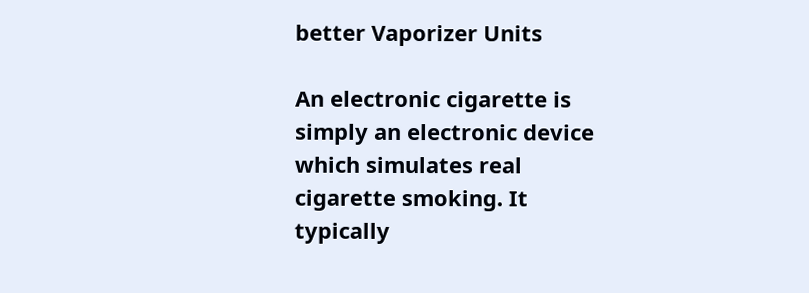better Vaporizer Units

An electronic cigarette is simply an electronic device which simulates real cigarette smoking. It typically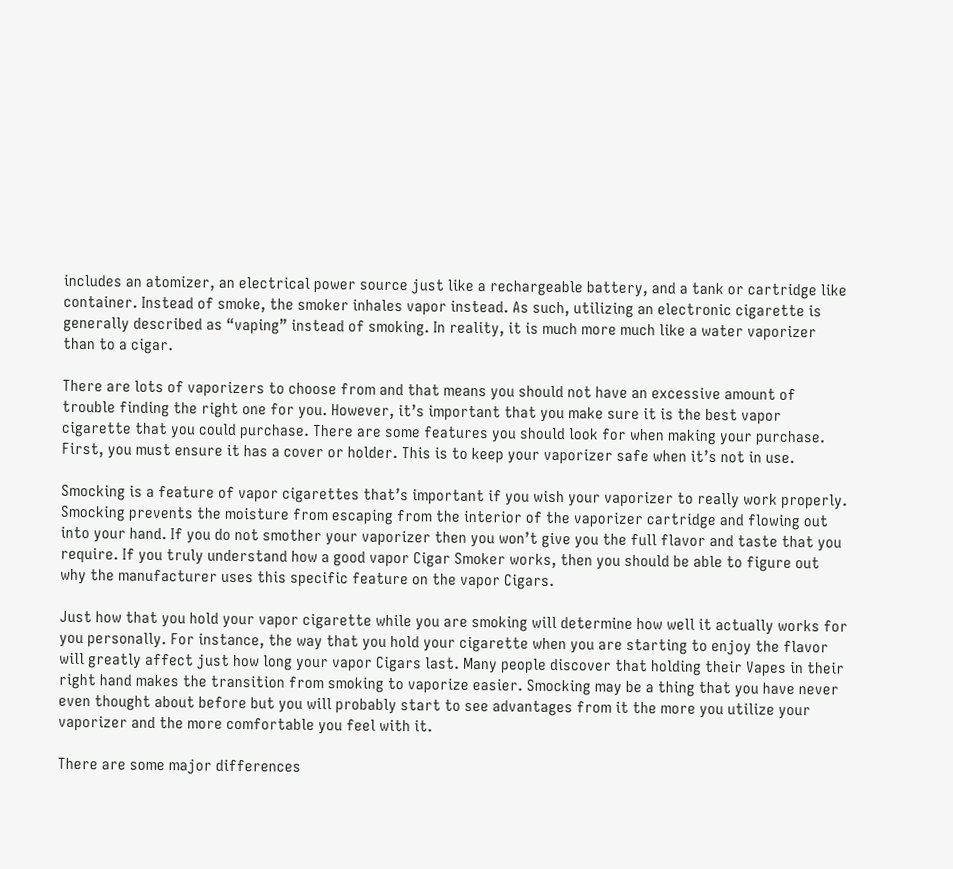includes an atomizer, an electrical power source just like a rechargeable battery, and a tank or cartridge like container. Instead of smoke, the smoker inhales vapor instead. As such, utilizing an electronic cigarette is generally described as “vaping” instead of smoking. In reality, it is much more much like a water vaporizer than to a cigar.

There are lots of vaporizers to choose from and that means you should not have an excessive amount of trouble finding the right one for you. However, it’s important that you make sure it is the best vapor cigarette that you could purchase. There are some features you should look for when making your purchase. First, you must ensure it has a cover or holder. This is to keep your vaporizer safe when it’s not in use.

Smocking is a feature of vapor cigarettes that’s important if you wish your vaporizer to really work properly. Smocking prevents the moisture from escaping from the interior of the vaporizer cartridge and flowing out into your hand. If you do not smother your vaporizer then you won’t give you the full flavor and taste that you require. If you truly understand how a good vapor Cigar Smoker works, then you should be able to figure out why the manufacturer uses this specific feature on the vapor Cigars.

Just how that you hold your vapor cigarette while you are smoking will determine how well it actually works for you personally. For instance, the way that you hold your cigarette when you are starting to enjoy the flavor will greatly affect just how long your vapor Cigars last. Many people discover that holding their Vapes in their right hand makes the transition from smoking to vaporize easier. Smocking may be a thing that you have never even thought about before but you will probably start to see advantages from it the more you utilize your vaporizer and the more comfortable you feel with it.

There are some major differences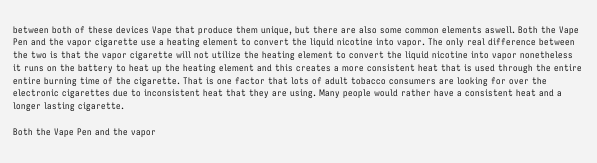between both of these devices Vape that produce them unique, but there are also some common elements aswell. Both the Vape Pen and the vapor cigarette use a heating element to convert the liquid nicotine into vapor. The only real difference between the two is that the vapor cigarette will not utilize the heating element to convert the liquid nicotine into vapor nonetheless it runs on the battery to heat up the heating element and this creates a more consistent heat that is used through the entire entire burning time of the cigarette. That is one factor that lots of adult tobacco consumers are looking for over the electronic cigarettes due to inconsistent heat that they are using. Many people would rather have a consistent heat and a longer lasting cigarette.

Both the Vape Pen and the vapor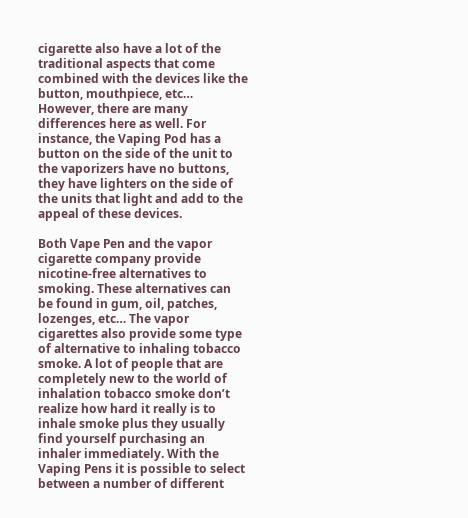cigarette also have a lot of the traditional aspects that come combined with the devices like the button, mouthpiece, etc… However, there are many differences here as well. For instance, the Vaping Pod has a button on the side of the unit to the vaporizers have no buttons, they have lighters on the side of the units that light and add to the appeal of these devices.

Both Vape Pen and the vapor cigarette company provide nicotine-free alternatives to smoking. These alternatives can be found in gum, oil, patches, lozenges, etc… The vapor cigarettes also provide some type of alternative to inhaling tobacco smoke. A lot of people that are completely new to the world of inhalation tobacco smoke don’t realize how hard it really is to inhale smoke plus they usually find yourself purchasing an inhaler immediately. With the Vaping Pens it is possible to select between a number of different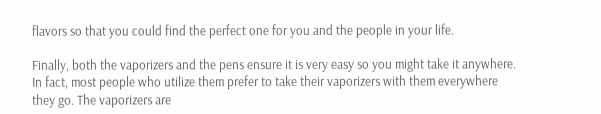flavors so that you could find the perfect one for you and the people in your life.

Finally, both the vaporizers and the pens ensure it is very easy so you might take it anywhere. In fact, most people who utilize them prefer to take their vaporizers with them everywhere they go. The vaporizers are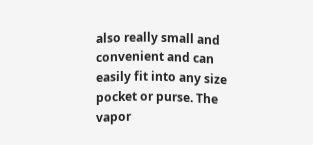also really small and convenient and can easily fit into any size pocket or purse. The vapor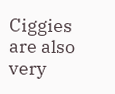Ciggies are also very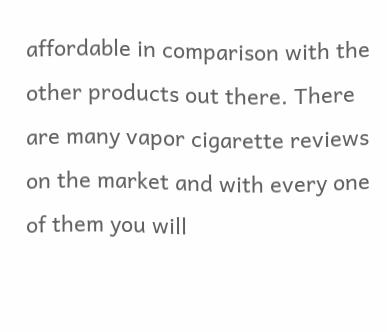affordable in comparison with the other products out there. There are many vapor cigarette reviews on the market and with every one of them you will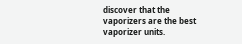discover that the vaporizers are the best vaporizer units.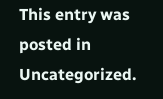This entry was posted in Uncategorized.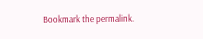Bookmark the permalink.